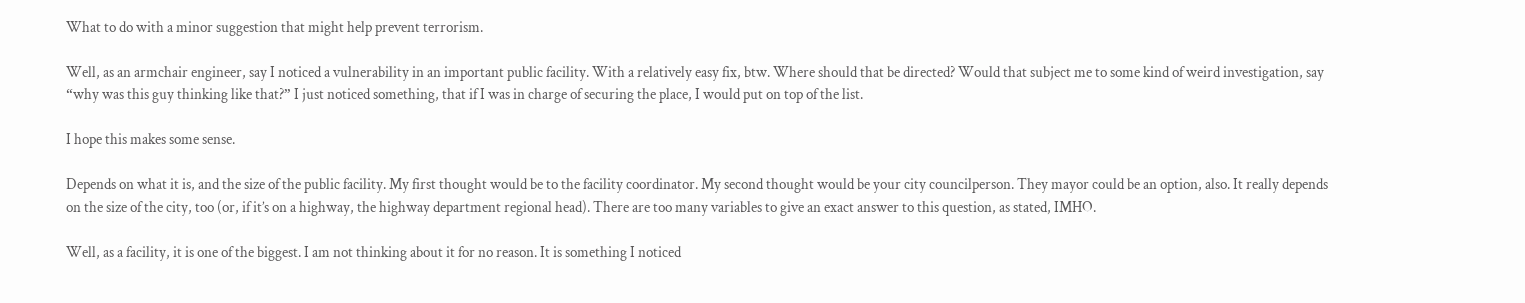What to do with a minor suggestion that might help prevent terrorism.

Well, as an armchair engineer, say I noticed a vulnerability in an important public facility. With a relatively easy fix, btw. Where should that be directed? Would that subject me to some kind of weird investigation, say “why was this guy thinking like that?” I just noticed something, that if I was in charge of securing the place, I would put on top of the list.

I hope this makes some sense.

Depends on what it is, and the size of the public facility. My first thought would be to the facility coordinator. My second thought would be your city councilperson. They mayor could be an option, also. It really depends on the size of the city, too (or, if it’s on a highway, the highway department regional head). There are too many variables to give an exact answer to this question, as stated, IMHO.

Well, as a facility, it is one of the biggest. I am not thinking about it for no reason. It is something I noticed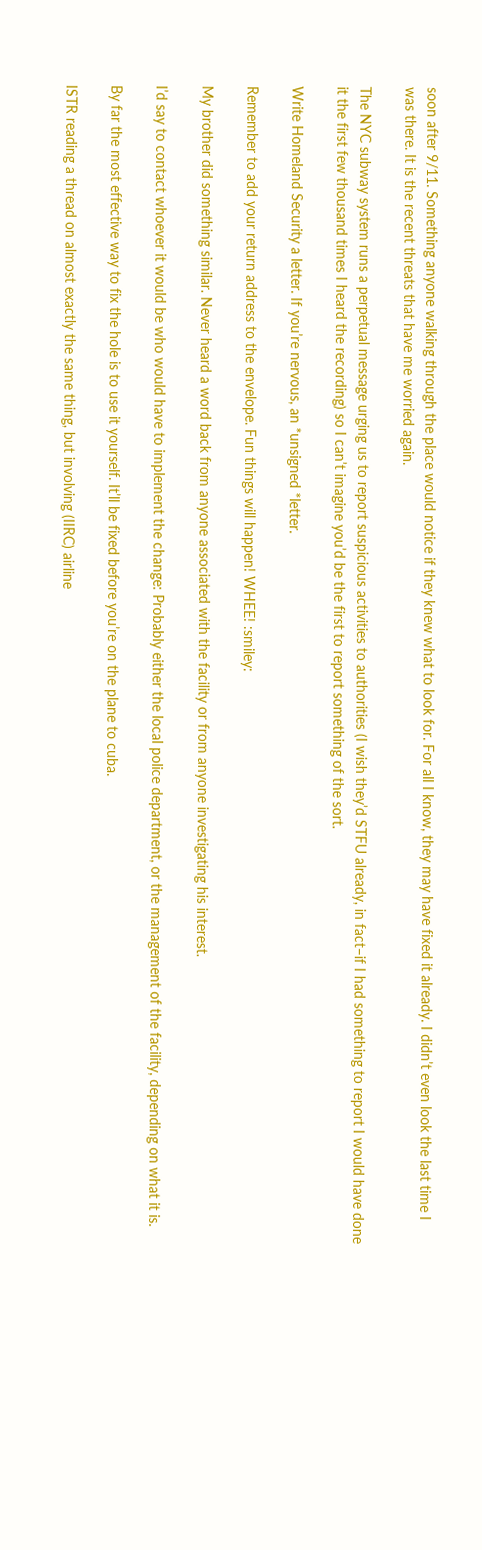soon after 9/11. Something anyone walking through the place would notice if they knew what to look for. For all I know, they may have fixed it already. I didn’t even look the last time I was there. It is the recent threats that have me worried again.

The NYC subway system runs a perpetual message urging us to report suspicious activities to authorities (I wish they’d STFU already, in fact–if I had something to report I would have done it the first few thousand times I heard the recording) so I can’t imagine you’d be the first to report something of the sort.

Write Homeland Security a letter. If you’re nervous, an *unsigned *letter.

Remember to add your return address to the envelope. Fun things will happen! WHEE! :smiley:

My brother did something similar. Never heard a word back from anyone associated with the facility or from anyone investigating his interest.

I’d say to contact whoever it would be who would have to implement the change: Probably either the local police department, or the management of the facility, depending on what it is.

By far the most effective way to fix the hole is to use it yourself. It’ll be fixed before you’re on the plane to cuba.

ISTR reading a thread on almost exactly the same thing, but involving (IIRC) airline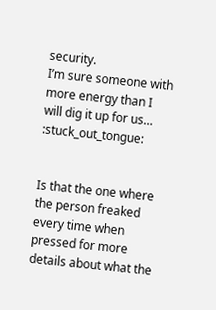security.
I’m sure someone with more energy than I will dig it up for us… :stuck_out_tongue:


Is that the one where the person freaked every time when pressed for more details about what the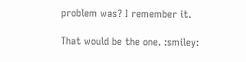problem was? I remember it.

That would be the one. :smiley: